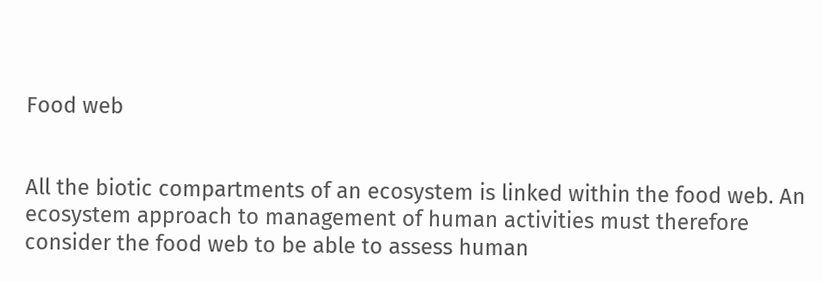Food web


All the biotic compartments of an ecosystem is linked within the food web. An ecosystem approach to management of human activities must therefore consider the food web to be able to assess human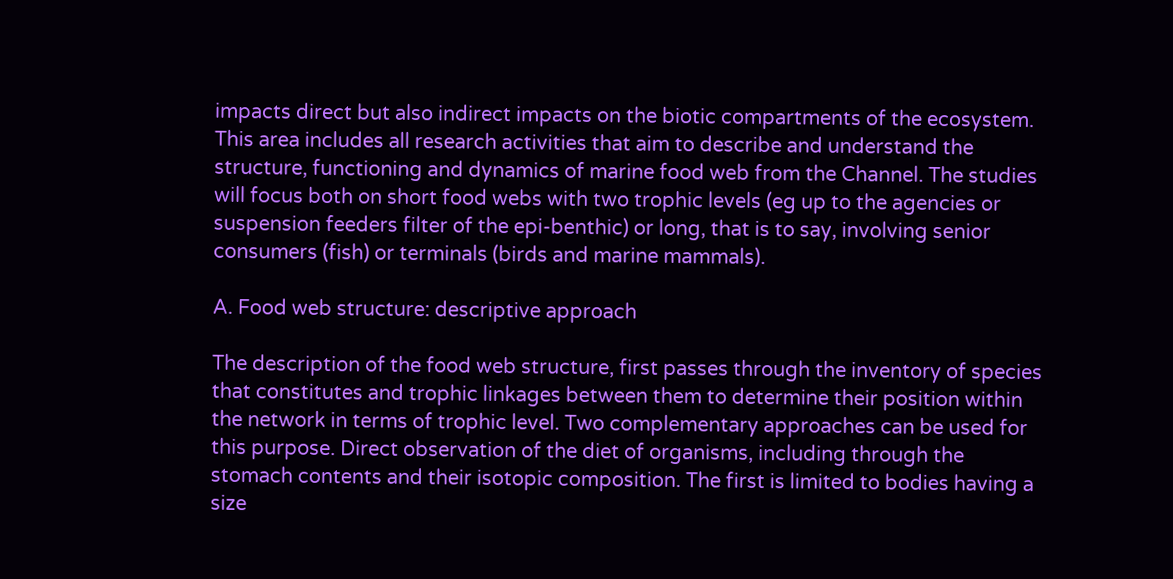impacts direct but also indirect impacts on the biotic compartments of the ecosystem. This area includes all research activities that aim to describe and understand the structure, functioning and dynamics of marine food web from the Channel. The studies will focus both on short food webs with two trophic levels (eg up to the agencies or suspension feeders filter of the epi-benthic) or long, that is to say, involving senior consumers (fish) or terminals (birds and marine mammals).

A. Food web structure: descriptive approach

The description of the food web structure, first passes through the inventory of species that constitutes and trophic linkages between them to determine their position within the network in terms of trophic level. Two complementary approaches can be used for this purpose. Direct observation of the diet of organisms, including through the stomach contents and their isotopic composition. The first is limited to bodies having a size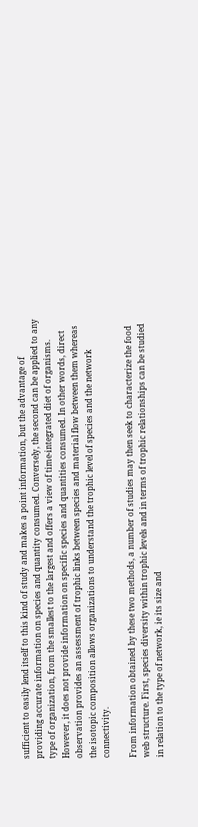sufficient to easily lend itself to this kind of study and makes a point information, but the advantage of providing accurate information on species and quantity consumed. Conversely, the second can be applied to any type of organization, from the smallest to the largest and offers a view of time-integrated diet of organisms. However, it does not provide information on specific species and quantities consumed. In other words, direct observation provides an assessment of trophic links between species and material flow between them whereas the isotopic composition allows organizations to understand the trophic level of species and the network connectivity.

From information obtained by these two methods, a number of studies may then seek to characterize the food web structure. First, species diversity within trophic levels and in terms of trophic relationships can be studied in relation to the type of network, ie its size and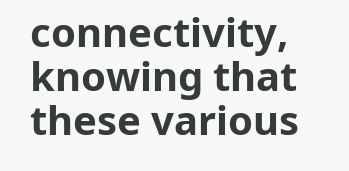connectivity, knowing that these various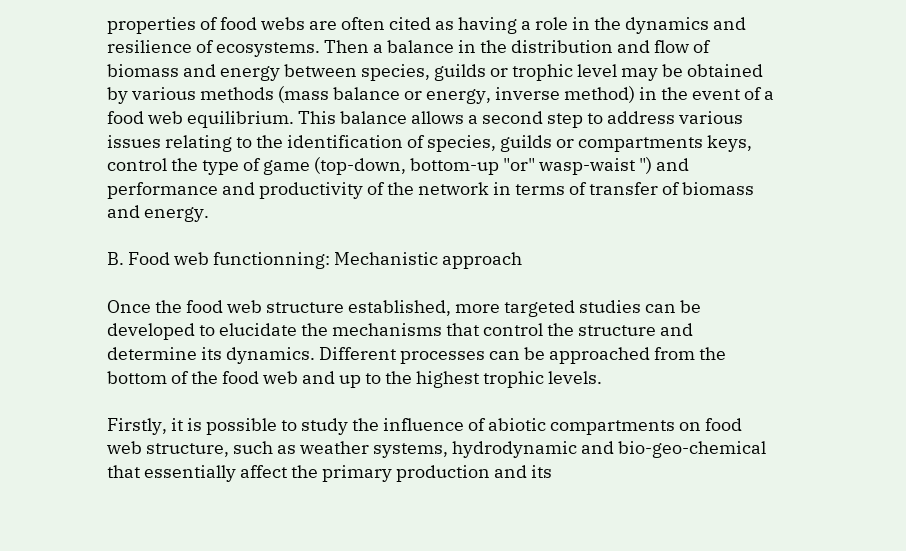properties of food webs are often cited as having a role in the dynamics and resilience of ecosystems. Then a balance in the distribution and flow of biomass and energy between species, guilds or trophic level may be obtained by various methods (mass balance or energy, inverse method) in the event of a food web equilibrium. This balance allows a second step to address various issues relating to the identification of species, guilds or compartments keys, control the type of game (top-down, bottom-up "or" wasp-waist ") and performance and productivity of the network in terms of transfer of biomass and energy.

B. Food web functionning: Mechanistic approach

Once the food web structure established, more targeted studies can be developed to elucidate the mechanisms that control the structure and determine its dynamics. Different processes can be approached from the bottom of the food web and up to the highest trophic levels.

Firstly, it is possible to study the influence of abiotic compartments on food web structure, such as weather systems, hydrodynamic and bio-geo-chemical that essentially affect the primary production and its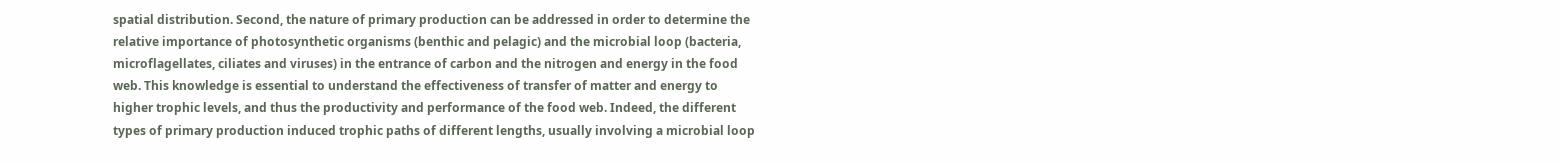spatial distribution. Second, the nature of primary production can be addressed in order to determine the relative importance of photosynthetic organisms (benthic and pelagic) and the microbial loop (bacteria, microflagellates, ciliates and viruses) in the entrance of carbon and the nitrogen and energy in the food web. This knowledge is essential to understand the effectiveness of transfer of matter and energy to higher trophic levels, and thus the productivity and performance of the food web. Indeed, the different types of primary production induced trophic paths of different lengths, usually involving a microbial loop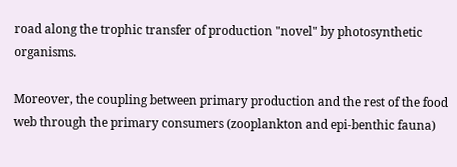road along the trophic transfer of production "novel" by photosynthetic organisms.

Moreover, the coupling between primary production and the rest of the food web through the primary consumers (zooplankton and epi-benthic fauna)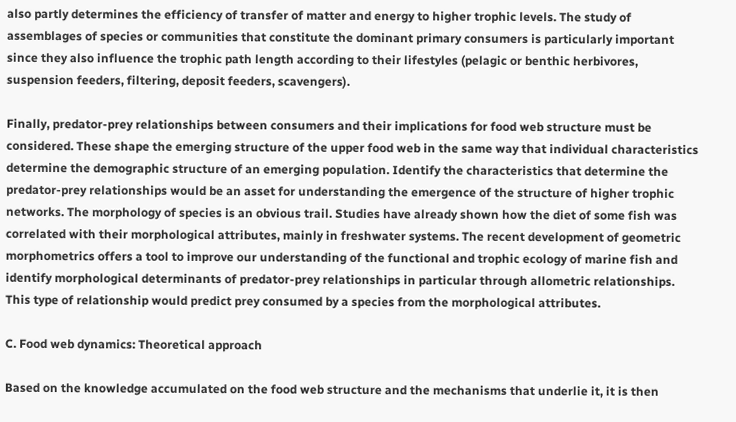also partly determines the efficiency of transfer of matter and energy to higher trophic levels. The study of assemblages of species or communities that constitute the dominant primary consumers is particularly important since they also influence the trophic path length according to their lifestyles (pelagic or benthic herbivores, suspension feeders, filtering, deposit feeders, scavengers).

Finally, predator-prey relationships between consumers and their implications for food web structure must be considered. These shape the emerging structure of the upper food web in the same way that individual characteristics determine the demographic structure of an emerging population. Identify the characteristics that determine the predator-prey relationships would be an asset for understanding the emergence of the structure of higher trophic networks. The morphology of species is an obvious trail. Studies have already shown how the diet of some fish was correlated with their morphological attributes, mainly in freshwater systems. The recent development of geometric morphometrics offers a tool to improve our understanding of the functional and trophic ecology of marine fish and identify morphological determinants of predator-prey relationships in particular through allometric relationships. This type of relationship would predict prey consumed by a species from the morphological attributes.

C. Food web dynamics: Theoretical approach

Based on the knowledge accumulated on the food web structure and the mechanisms that underlie it, it is then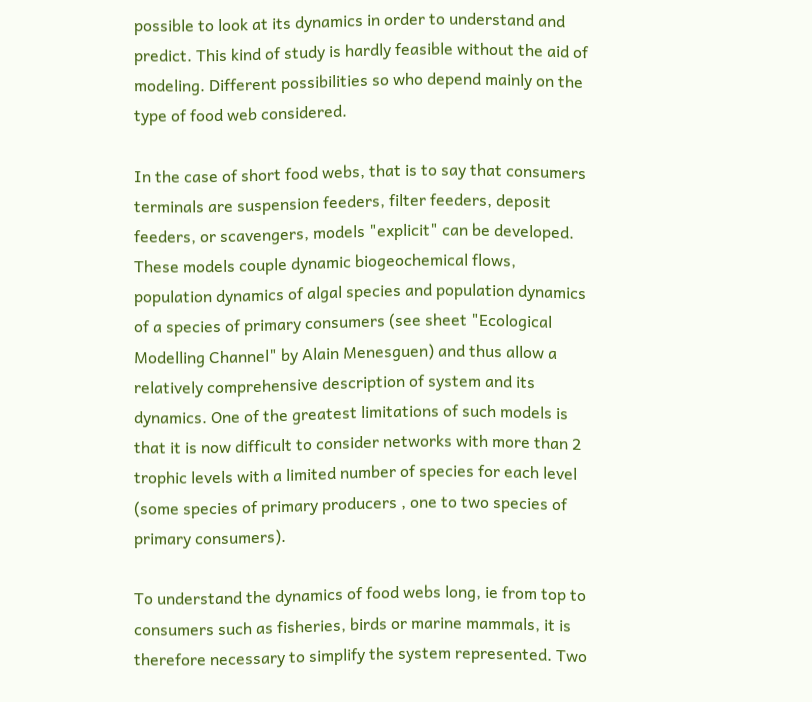possible to look at its dynamics in order to understand and predict. This kind of study is hardly feasible without the aid of modeling. Different possibilities so who depend mainly on the type of food web considered.

In the case of short food webs, that is to say that consumers terminals are suspension feeders, filter feeders, deposit feeders, or scavengers, models "explicit" can be developed. These models couple dynamic biogeochemical flows, population dynamics of algal species and population dynamics of a species of primary consumers (see sheet "Ecological Modelling Channel" by Alain Menesguen) and thus allow a relatively comprehensive description of system and its dynamics. One of the greatest limitations of such models is that it is now difficult to consider networks with more than 2 trophic levels with a limited number of species for each level (some species of primary producers , one to two species of primary consumers).

To understand the dynamics of food webs long, ie from top to consumers such as fisheries, birds or marine mammals, it is therefore necessary to simplify the system represented. Two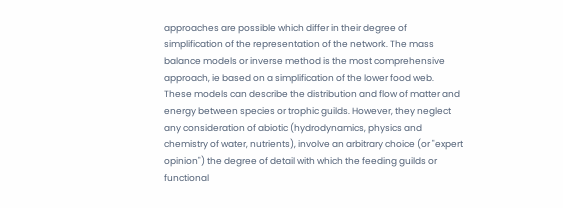approaches are possible which differ in their degree of simplification of the representation of the network. The mass balance models or inverse method is the most comprehensive approach, ie based on a simplification of the lower food web. These models can describe the distribution and flow of matter and energy between species or trophic guilds. However, they neglect any consideration of abiotic (hydrodynamics, physics and chemistry of water, nutrients), involve an arbitrary choice (or "expert opinion") the degree of detail with which the feeding guilds or functional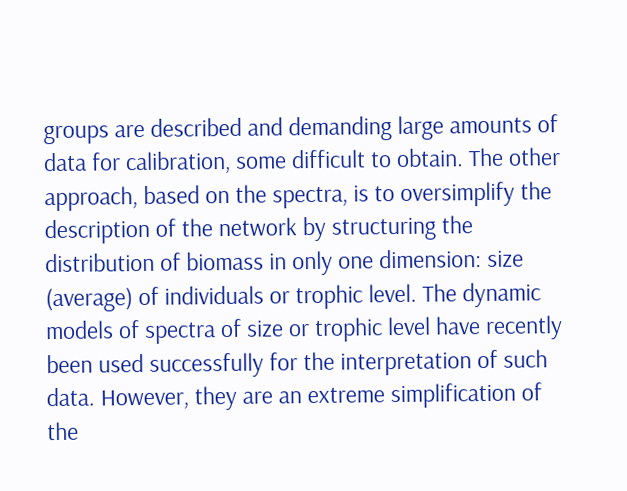groups are described and demanding large amounts of data for calibration, some difficult to obtain. The other approach, based on the spectra, is to oversimplify the description of the network by structuring the distribution of biomass in only one dimension: size (average) of individuals or trophic level. The dynamic models of spectra of size or trophic level have recently been used successfully for the interpretation of such data. However, they are an extreme simplification of the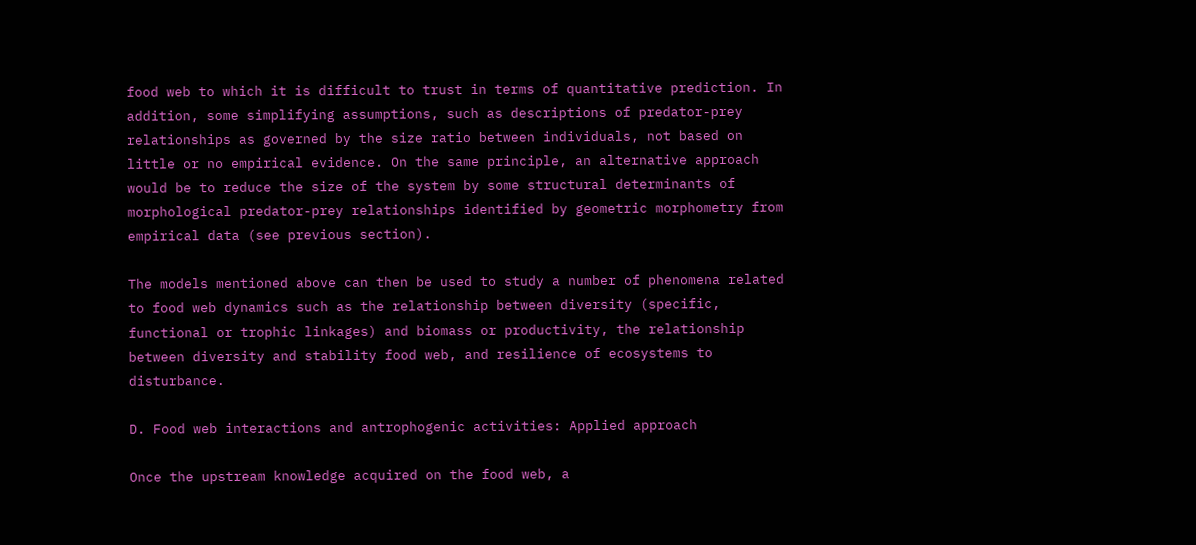food web to which it is difficult to trust in terms of quantitative prediction. In addition, some simplifying assumptions, such as descriptions of predator-prey relationships as governed by the size ratio between individuals, not based on little or no empirical evidence. On the same principle, an alternative approach would be to reduce the size of the system by some structural determinants of morphological predator-prey relationships identified by geometric morphometry from empirical data (see previous section).

The models mentioned above can then be used to study a number of phenomena related to food web dynamics such as the relationship between diversity (specific, functional or trophic linkages) and biomass or productivity, the relationship between diversity and stability food web, and resilience of ecosystems to disturbance.

D. Food web interactions and antrophogenic activities: Applied approach

Once the upstream knowledge acquired on the food web, a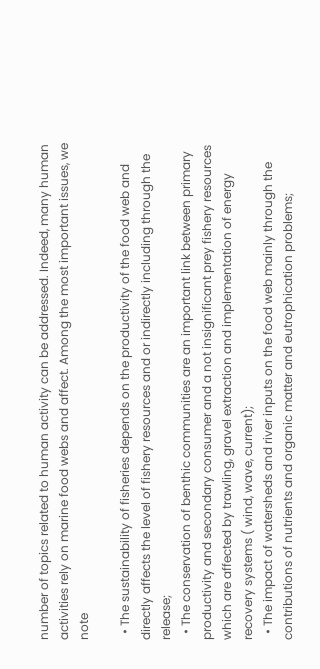number of topics related to human activity can be addressed. Indeed, many human activities rely on marine food webs and affect. Among the most important issues, we note

  • The sustainability of fisheries depends on the productivity of the food web and directly affects the level of fishery resources and or indirectly including through the release;
  • The conservation of benthic communities are an important link between primary productivity and secondary consumer and a not insignificant prey fishery resources which are affected by trawling, gravel extraction and implementation of energy recovery systems ( wind, wave, current);
  • The impact of watersheds and river inputs on the food web mainly through the contributions of nutrients and organic matter and eutrophication problems;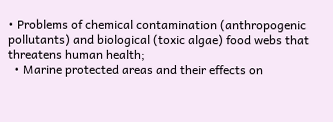• Problems of chemical contamination (anthropogenic pollutants) and biological (toxic algae) food webs that threatens human health;
  • Marine protected areas and their effects on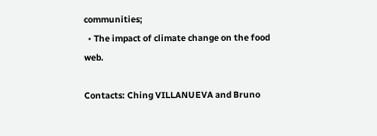communities;
  • The impact of climate change on the food web.

Contacts: Ching VILLANUEVA and Bruno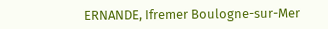ERNANDE, Ifremer Boulogne-sur-Mer